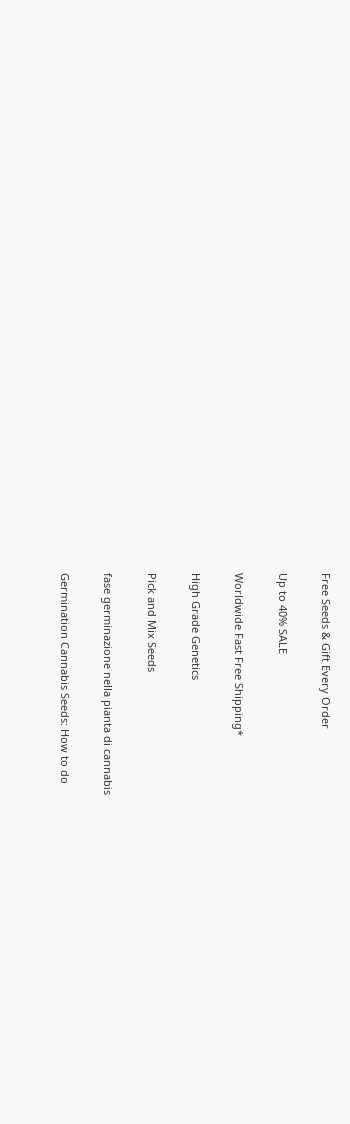Free Seeds & Gift Every Order

Up to 40% SALE

Worldwide Fast Free Shipping*

High Grade Genetics

Pick and Mix Seeds

fase germinazione nella pianta di cannabis

Germination Cannabis Seeds: How to do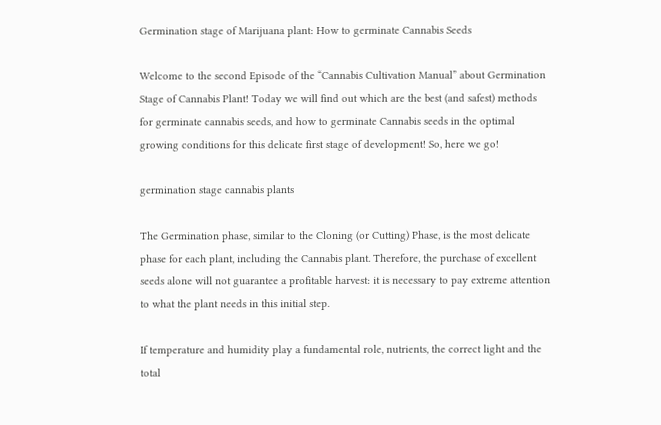Germination stage of Marijuana plant: How to germinate Cannabis Seeds

Welcome to the second Episode of the “Cannabis Cultivation Manual” about Germination Stage of Cannabis Plant! Today we will find out which are the best (and safest) methods for germinate cannabis seeds, and how to germinate Cannabis seeds in the optimal growing conditions for this delicate first stage of development! So, here we go!

germination stage cannabis plants

The Germination phase, similar to the Cloning (or Cutting) Phase, is the most delicate phase for each plant, including the Cannabis plant. Therefore, the purchase of excellent seeds alone will not guarantee a profitable harvest: it is necessary to pay extreme attention to what the plant needs in this initial step.

If temperature and humidity play a fundamental role, nutrients, the correct light and the total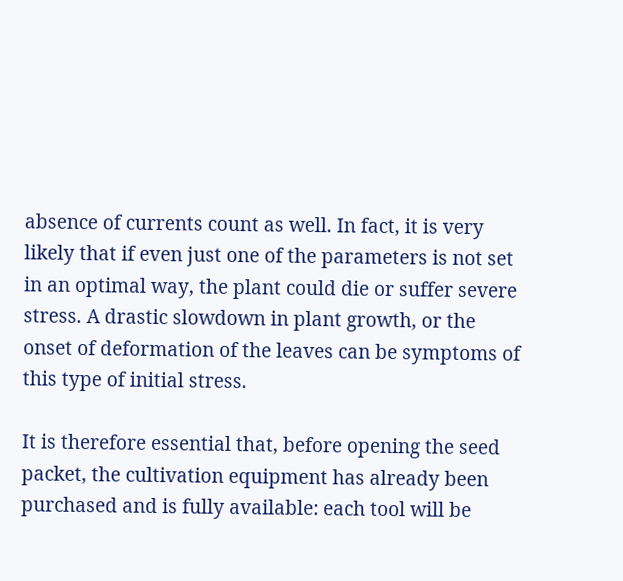absence of currents count as well. In fact, it is very likely that if even just one of the parameters is not set in an optimal way, the plant could die or suffer severe stress. A drastic slowdown in plant growth, or the onset of deformation of the leaves can be symptoms of this type of initial stress.

It is therefore essential that, before opening the seed packet, the cultivation equipment has already been purchased and is fully available: each tool will be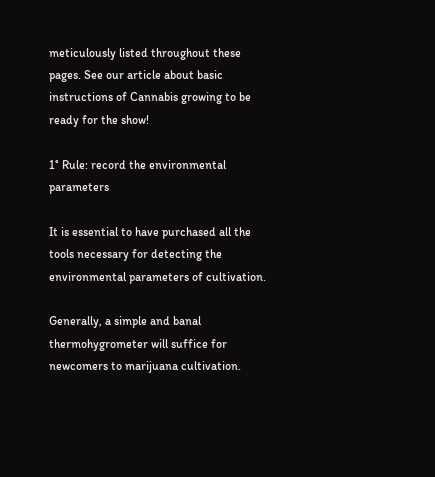meticulously listed throughout these pages. See our article about basic instructions of Cannabis growing to be ready for the show!

1° Rule: record the environmental parameters

It is essential to have purchased all the tools necessary for detecting the environmental parameters of cultivation.

Generally, a simple and banal thermohygrometer will suffice for newcomers to marijuana cultivation.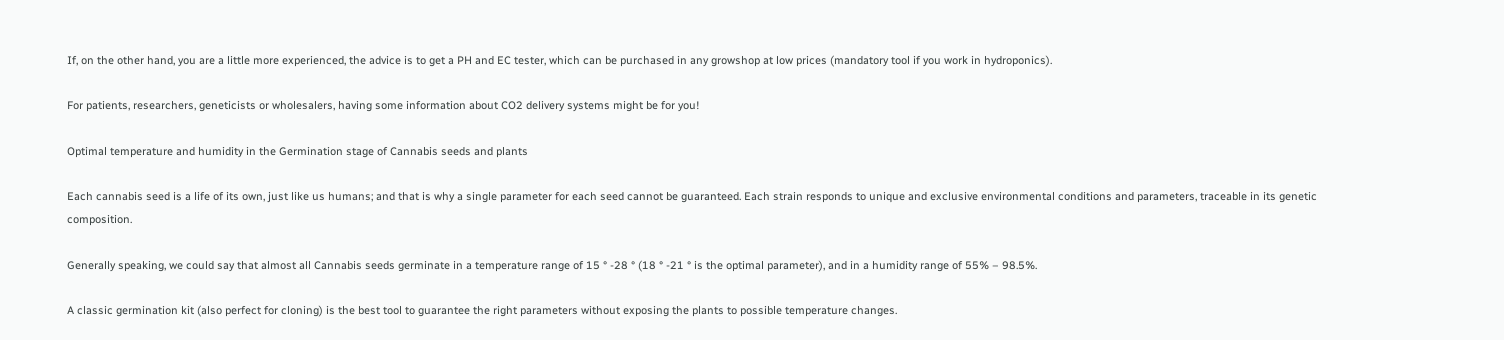If, on the other hand, you are a little more experienced, the advice is to get a PH and EC tester, which can be purchased in any growshop at low prices (mandatory tool if you work in hydroponics).

For patients, researchers, geneticists or wholesalers, having some information about CO2 delivery systems might be for you!

Optimal temperature and humidity in the Germination stage of Cannabis seeds and plants

Each cannabis seed is a life of its own, just like us humans; and that is why a single parameter for each seed cannot be guaranteed. Each strain responds to unique and exclusive environmental conditions and parameters, traceable in its genetic composition.

Generally speaking, we could say that almost all Cannabis seeds germinate in a temperature range of 15 ° -28 ° (18 ° -21 ° is the optimal parameter), and in a humidity range of 55% – 98.5%.

A classic germination kit (also perfect for cloning) is the best tool to guarantee the right parameters without exposing the plants to possible temperature changes.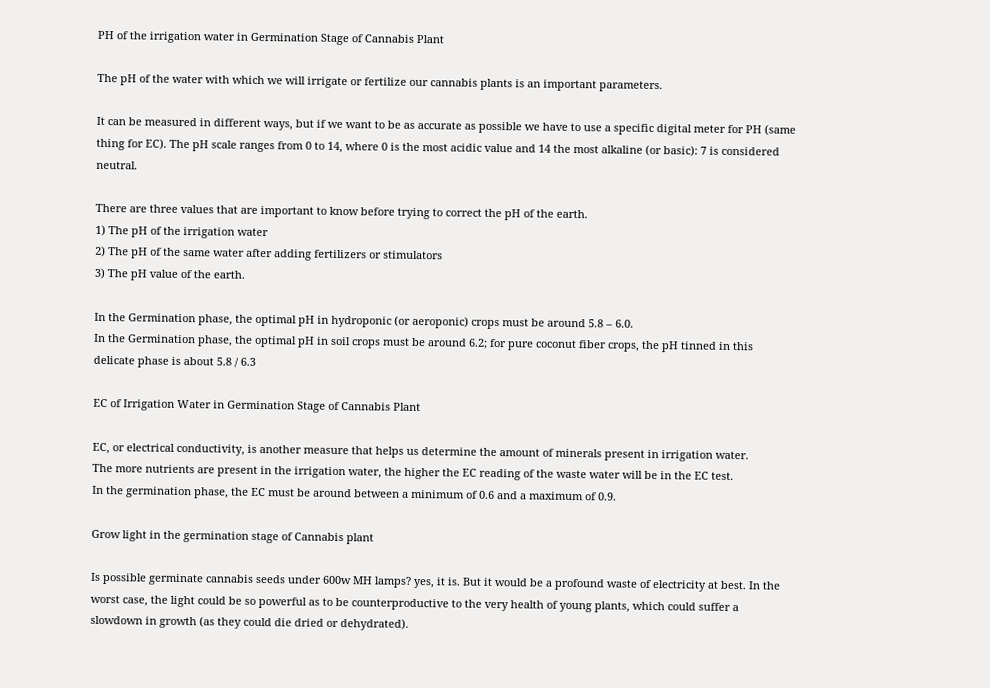PH of the irrigation water in Germination Stage of Cannabis Plant

The pH of the water with which we will irrigate or fertilize our cannabis plants is an important parameters.

It can be measured in different ways, but if we want to be as accurate as possible we have to use a specific digital meter for PH (same thing for EC). The pH scale ranges from 0 to 14, where 0 is the most acidic value and 14 the most alkaline (or basic): 7 is considered neutral.

There are three values that are important to know before trying to correct the pH of the earth.
1) The pH of the irrigation water
2) The pH of the same water after adding fertilizers or stimulators
3) The pH value of the earth.

In the Germination phase, the optimal pH in hydroponic (or aeroponic) crops must be around 5.8 – 6.0.
In the Germination phase, the optimal pH in soil crops must be around 6.2; for pure coconut fiber crops, the pH tinned in this delicate phase is about 5.8 / 6.3

EC of Irrigation Water in Germination Stage of Cannabis Plant

EC, or electrical conductivity, is another measure that helps us determine the amount of minerals present in irrigation water.
The more nutrients are present in the irrigation water, the higher the EC reading of the waste water will be in the EC test.
In the germination phase, the EC must be around between a minimum of 0.6 and a maximum of 0.9.

Grow light in the germination stage of Cannabis plant

Is possible germinate cannabis seeds under 600w MH lamps? yes, it is. But it would be a profound waste of electricity at best. In the worst case, the light could be so powerful as to be counterproductive to the very health of young plants, which could suffer a slowdown in growth (as they could die dried or dehydrated).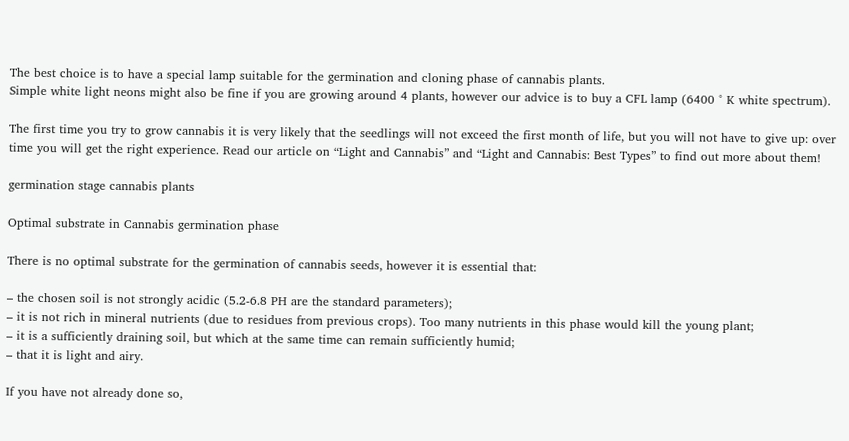The best choice is to have a special lamp suitable for the germination and cloning phase of cannabis plants.
Simple white light neons might also be fine if you are growing around 4 plants, however our advice is to buy a CFL lamp (6400 ° K white spectrum).

The first time you try to grow cannabis it is very likely that the seedlings will not exceed the first month of life, but you will not have to give up: over time you will get the right experience. Read our article on “Light and Cannabis” and “Light and Cannabis: Best Types” to find out more about them!

germination stage cannabis plants

Optimal substrate in Cannabis germination phase

There is no optimal substrate for the germination of cannabis seeds, however it is essential that:

– the chosen soil is not strongly acidic (5.2-6.8 PH are the standard parameters);
– it is not rich in mineral nutrients (due to residues from previous crops). Too many nutrients in this phase would kill the young plant;
– it is a sufficiently draining soil, but which at the same time can remain sufficiently humid;
– that it is light and airy.

If you have not already done so,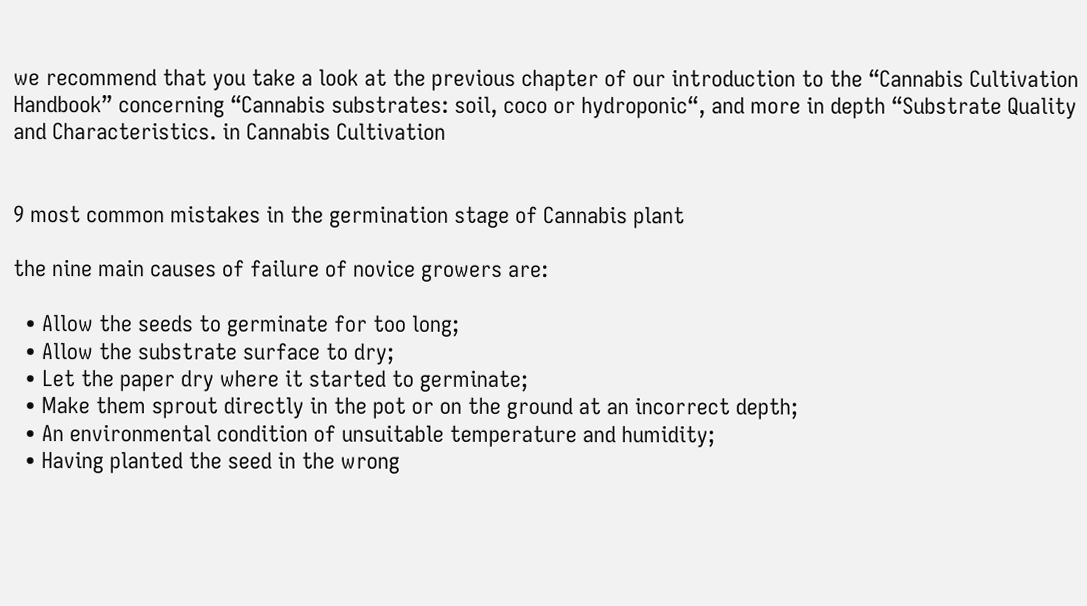we recommend that you take a look at the previous chapter of our introduction to the “Cannabis Cultivation Handbook” concerning “Cannabis substrates: soil, coco or hydroponic“, and more in depth “Substrate Quality and Characteristics. in Cannabis Cultivation


9 most common mistakes in the germination stage of Cannabis plant

the nine main causes of failure of novice growers are:

  • Allow the seeds to germinate for too long;
  • Allow the substrate surface to dry;
  • Let the paper dry where it started to germinate;
  • Make them sprout directly in the pot or on the ground at an incorrect depth;
  • An environmental condition of unsuitable temperature and humidity;
  • Having planted the seed in the wrong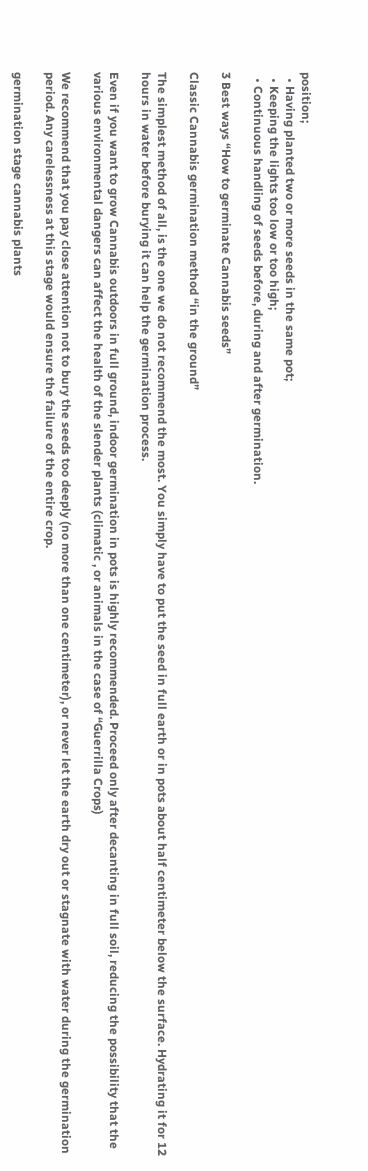position;
  • Having planted two or more seeds in the same pot;
  • Keeping the lights too low or too high;
  • Continuous handling of seeds before, during and after germination.

3 Best ways “How to germinate Cannabis seeds”

Classic Cannabis germination method “in the ground”

The simplest method of all, is the one we do not recommend the most. You simply have to put the seed in full earth or in pots about half centimeter below the surface. Hydrating it for 12 hours in water before burying it can help the germination process.

Even if you want to grow Cannabis outdoors in full ground, indoor germination in pots is highly recommended. Proceed only after decanting in full soil, reducing the possibility that the various environmental dangers can affect the health of the slender plants (climatic , or animals in the case of “Guerrilla Crops)

We recommend that you pay close attention not to bury the seeds too deeply (no more than one centimeter), or never let the earth dry out or stagnate with water during the germination period. Any carelessness at this stage would ensure the failure of the entire crop.

germination stage cannabis plants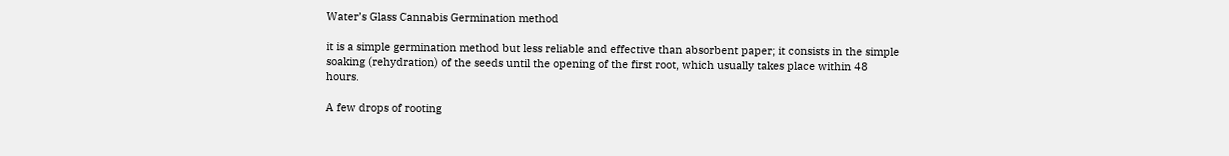Water’s Glass Cannabis Germination method

it is a simple germination method but less reliable and effective than absorbent paper; it consists in the simple soaking (rehydration) of the seeds until the opening of the first root, which usually takes place within 48 hours.

A few drops of rooting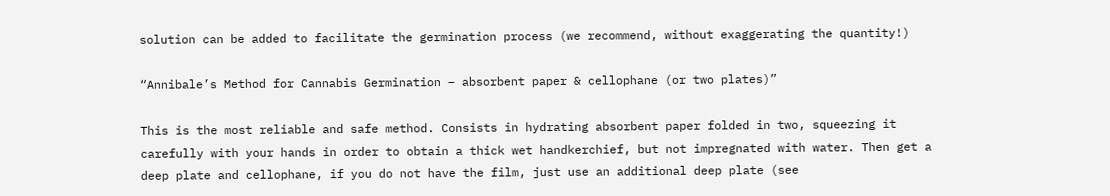solution can be added to facilitate the germination process (we recommend, without exaggerating the quantity!)

“Annibale’s Method for Cannabis Germination – absorbent paper & cellophane (or two plates)”

This is the most reliable and safe method. Consists in hydrating absorbent paper folded in two, squeezing it carefully with your hands in order to obtain a thick wet handkerchief, but not impregnated with water. Then get a deep plate and cellophane, if you do not have the film, just use an additional deep plate (see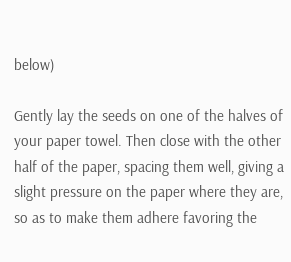below)

Gently lay the seeds on one of the halves of your paper towel. Then close with the other half of the paper, spacing them well, giving a slight pressure on the paper where they are, so as to make them adhere favoring the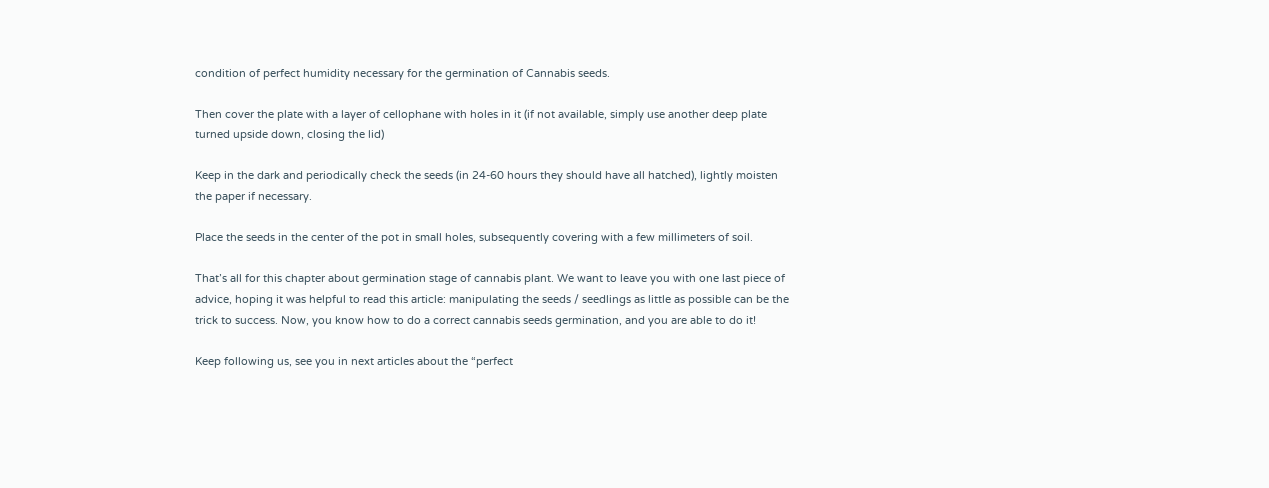condition of perfect humidity necessary for the germination of Cannabis seeds.

Then cover the plate with a layer of cellophane with holes in it (if not available, simply use another deep plate turned upside down, closing the lid)

Keep in the dark and periodically check the seeds (in 24-60 hours they should have all hatched), lightly moisten the paper if necessary.

Place the seeds in the center of the pot in small holes, subsequently covering with a few millimeters of soil.

That’s all for this chapter about germination stage of cannabis plant. We want to leave you with one last piece of advice, hoping it was helpful to read this article: manipulating the seeds / seedlings as little as possible can be the trick to success. Now, you know how to do a correct cannabis seeds germination, and you are able to do it!

Keep following us, see you in next articles about the “perfect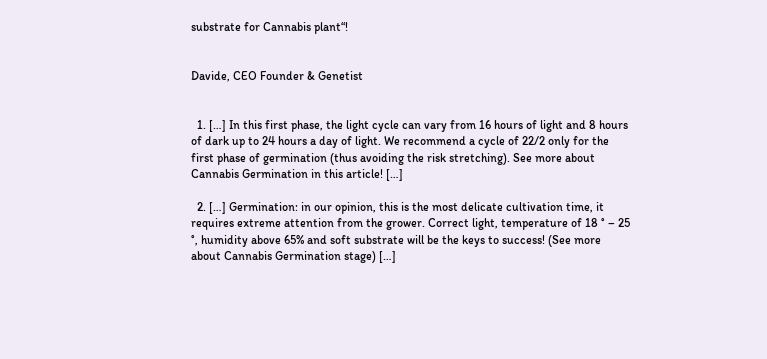substrate for Cannabis plant“!


Davide, CEO Founder & Genetist


  1. […] In this first phase, the light cycle can vary from 16 hours of light and 8 hours of dark up to 24 hours a day of light. We recommend a cycle of 22/2 only for the first phase of germination (thus avoiding the risk stretching). See more about Cannabis Germination in this article! […]

  2. […] Germination: in our opinion, this is the most delicate cultivation time, it requires extreme attention from the grower. Correct light, temperature of 18 ° – 25 °, humidity above 65% and soft substrate will be the keys to success! (See more about Cannabis Germination stage) […]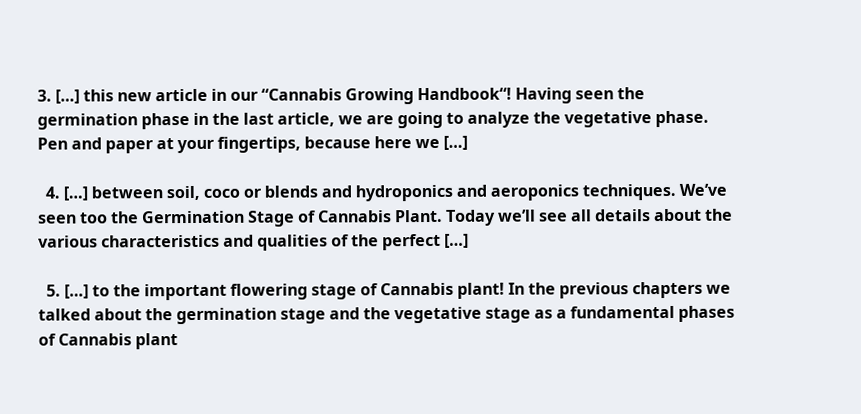3. […] this new article in our “Cannabis Growing Handbook“! Having seen the germination phase in the last article, we are going to analyze the vegetative phase. Pen and paper at your fingertips, because here we […]

  4. […] between soil, coco or blends and hydroponics and aeroponics techniques. We’ve seen too the Germination Stage of Cannabis Plant. Today we’ll see all details about the various characteristics and qualities of the perfect […]

  5. […] to the important flowering stage of Cannabis plant! In the previous chapters we talked about the germination stage and the vegetative stage as a fundamental phases of Cannabis plant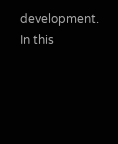development. In this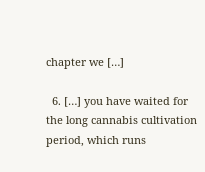chapter we […]

  6. […] you have waited for the long cannabis cultivation period, which runs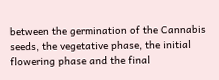between the germination of the Cannabis seeds, the vegetative phase, the initial flowering phase and the final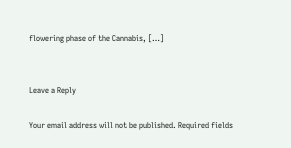flowering phase of the Cannabis, […]


Leave a Reply

Your email address will not be published. Required fields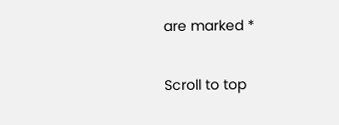are marked *

Scroll to top